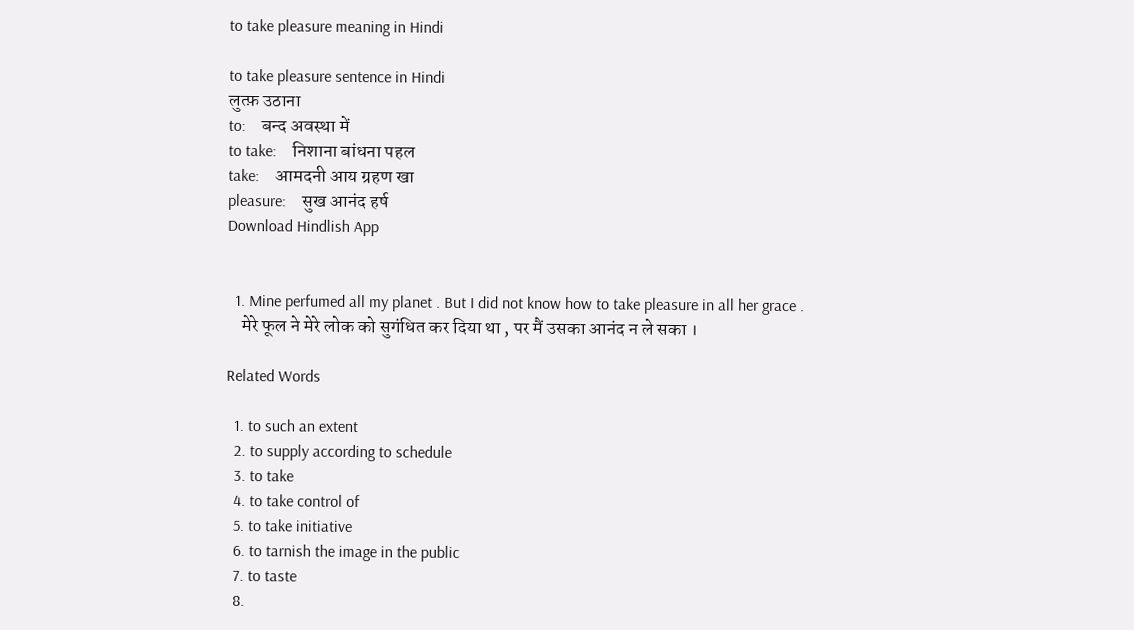to take pleasure meaning in Hindi

to take pleasure sentence in Hindi
लुत्फ़ उठाना
to:    बन्द अवस्था में
to take:    निशाना बांधना पहल
take:    आमदनी आय ग्रहण खा
pleasure:    सुख आनंद हर्ष
Download Hindlish App


  1. Mine perfumed all my planet . But I did not know how to take pleasure in all her grace .
    मेरे फूल ने मेरे लोक को सुगंधित कर दिया था , पर मैं उसका आनंद न ले सका ।

Related Words

  1. to such an extent
  2. to supply according to schedule
  3. to take
  4. to take control of
  5. to take initiative
  6. to tarnish the image in the public
  7. to taste
  8.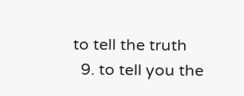to tell the truth
  9. to tell you the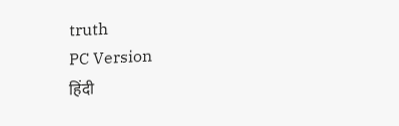truth
PC Version
हिंदी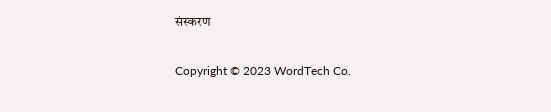संस्करण

Copyright © 2023 WordTech Co.